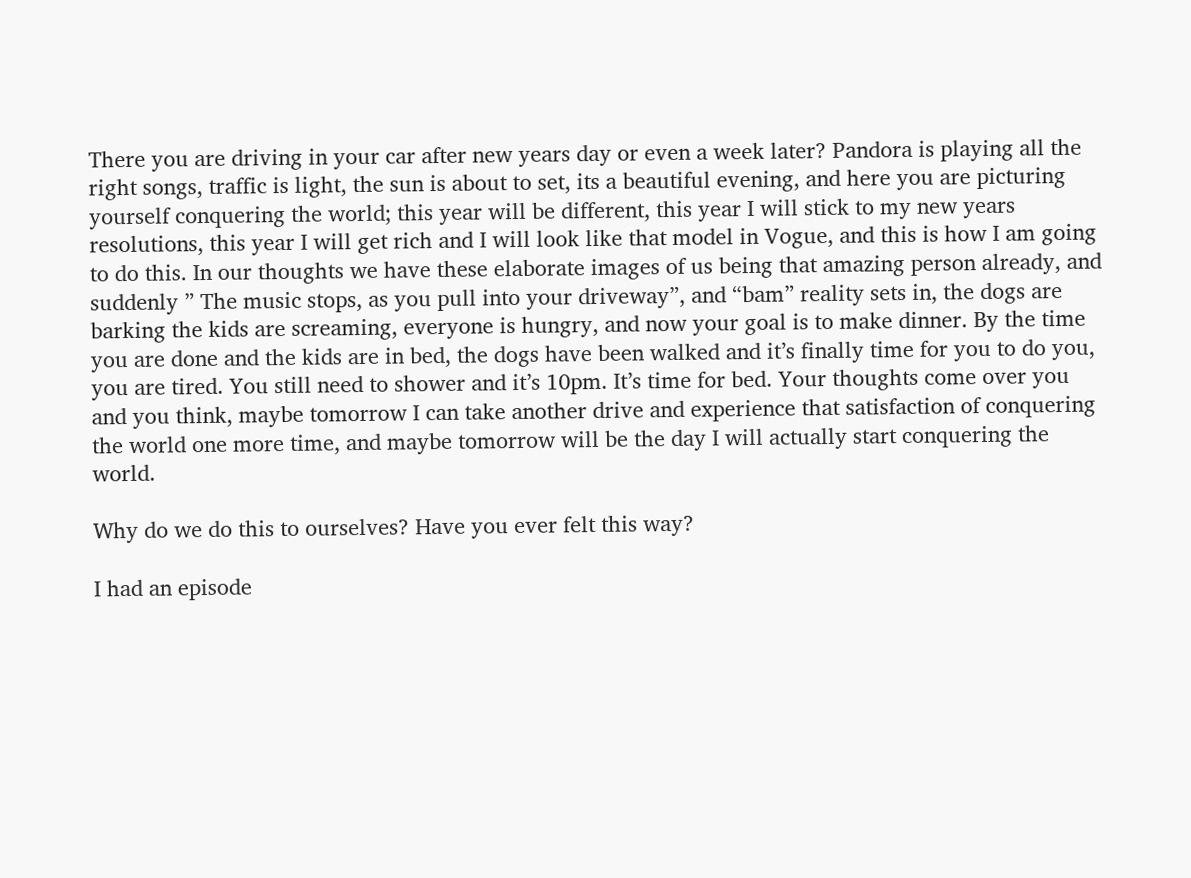There you are driving in your car after new years day or even a week later? Pandora is playing all the right songs, traffic is light, the sun is about to set, its a beautiful evening, and here you are picturing yourself conquering the world; this year will be different, this year I will stick to my new years resolutions, this year I will get rich and I will look like that model in Vogue, and this is how I am going to do this. In our thoughts we have these elaborate images of us being that amazing person already, and suddenly ” The music stops, as you pull into your driveway”, and “bam” reality sets in, the dogs are barking the kids are screaming, everyone is hungry, and now your goal is to make dinner. By the time you are done and the kids are in bed, the dogs have been walked and it’s finally time for you to do you, you are tired. You still need to shower and it’s 10pm. It’s time for bed. Your thoughts come over you and you think, maybe tomorrow I can take another drive and experience that satisfaction of conquering the world one more time, and maybe tomorrow will be the day I will actually start conquering the world.

Why do we do this to ourselves? Have you ever felt this way?

I had an episode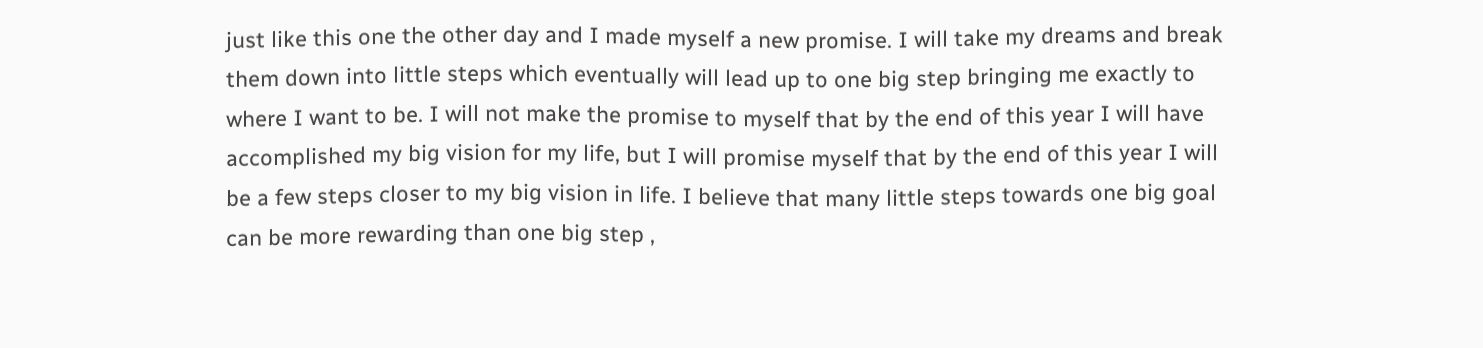just like this one the other day and I made myself a new promise. I will take my dreams and break them down into little steps which eventually will lead up to one big step bringing me exactly to where I want to be. I will not make the promise to myself that by the end of this year I will have accomplished my big vision for my life, but I will promise myself that by the end of this year I will be a few steps closer to my big vision in life. I believe that many little steps towards one big goal can be more rewarding than one big step ,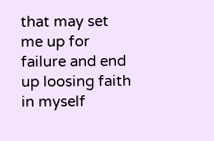that may set me up for failure and end up loosing faith in myself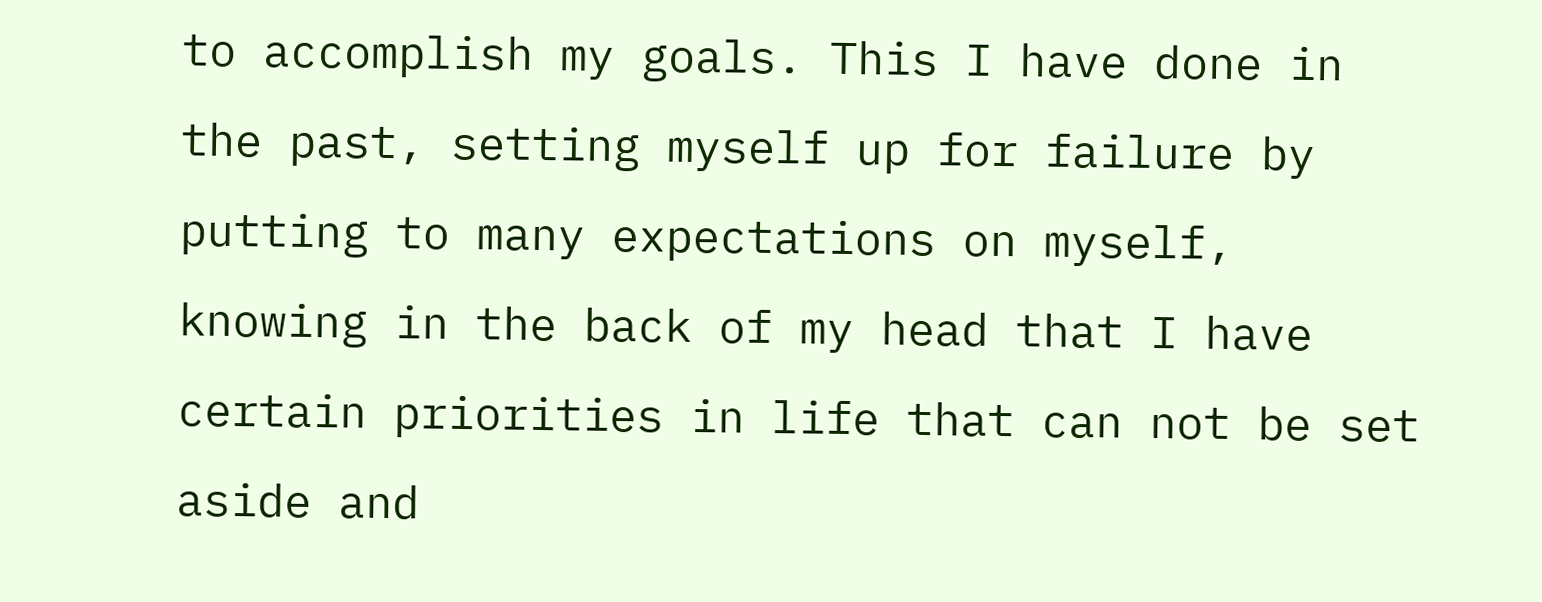to accomplish my goals. This I have done in the past, setting myself up for failure by putting to many expectations on myself, knowing in the back of my head that I have certain priorities in life that can not be set aside and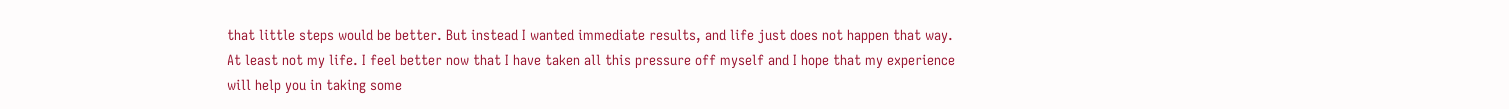that little steps would be better. But instead I wanted immediate results, and life just does not happen that way. At least not my life. I feel better now that I have taken all this pressure off myself and I hope that my experience will help you in taking some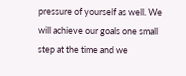pressure of yourself as well. We will achieve our goals one small step at the time and we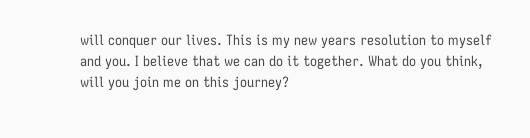will conquer our lives. This is my new years resolution to myself and you. I believe that we can do it together. What do you think, will you join me on this journey?